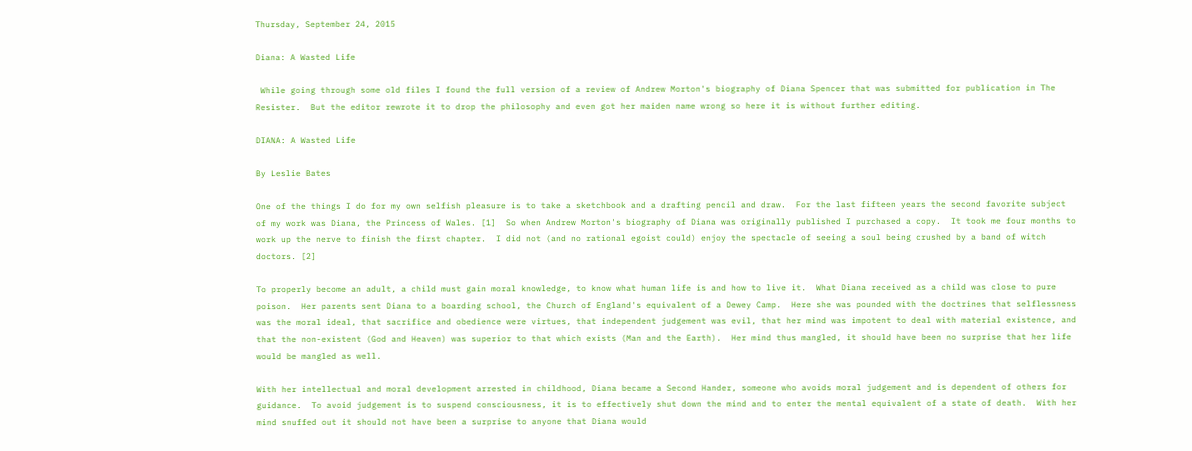Thursday, September 24, 2015

Diana: A Wasted Life

 While going through some old files I found the full version of a review of Andrew Morton's biography of Diana Spencer that was submitted for publication in The Resister.  But the editor rewrote it to drop the philosophy and even got her maiden name wrong so here it is without further editing.

DIANA: A Wasted Life

By Leslie Bates

One of the things I do for my own selfish pleasure is to take a sketchbook and a drafting pencil and draw.  For the last fifteen years the second favorite subject of my work was Diana, the Princess of Wales. [1]  So when Andrew Morton's biography of Diana was originally published I purchased a copy.  It took me four months to work up the nerve to finish the first chapter.  I did not (and no rational egoist could) enjoy the spectacle of seeing a soul being crushed by a band of witch doctors. [2]

To properly become an adult, a child must gain moral knowledge, to know what human life is and how to live it.  What Diana received as a child was close to pure poison.  Her parents sent Diana to a boarding school, the Church of England's equivalent of a Dewey Camp.  Here she was pounded with the doctrines that selflessness was the moral ideal, that sacrifice and obedience were virtues, that independent judgement was evil, that her mind was impotent to deal with material existence, and that the non-existent (God and Heaven) was superior to that which exists (Man and the Earth).  Her mind thus mangled, it should have been no surprise that her life would be mangled as well.

With her intellectual and moral development arrested in childhood, Diana became a Second Hander, someone who avoids moral judgement and is dependent of others for guidance.  To avoid judgement is to suspend consciousness, it is to effectively shut down the mind and to enter the mental equivalent of a state of death.  With her mind snuffed out it should not have been a surprise to anyone that Diana would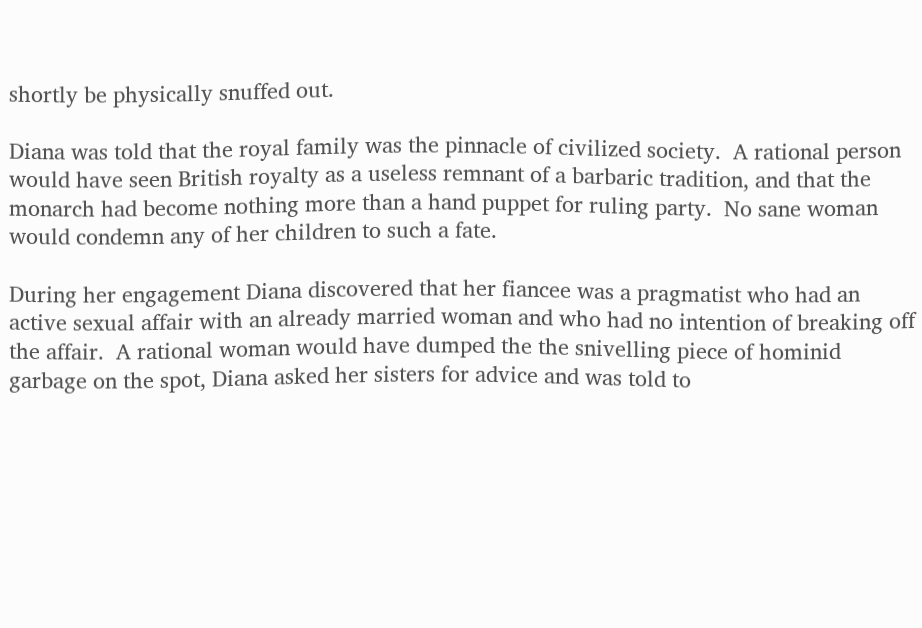shortly be physically snuffed out.

Diana was told that the royal family was the pinnacle of civilized society.  A rational person would have seen British royalty as a useless remnant of a barbaric tradition, and that the monarch had become nothing more than a hand puppet for ruling party.  No sane woman would condemn any of her children to such a fate.

During her engagement Diana discovered that her fiancee was a pragmatist who had an active sexual affair with an already married woman and who had no intention of breaking off the affair.  A rational woman would have dumped the the snivelling piece of hominid garbage on the spot, Diana asked her sisters for advice and was told to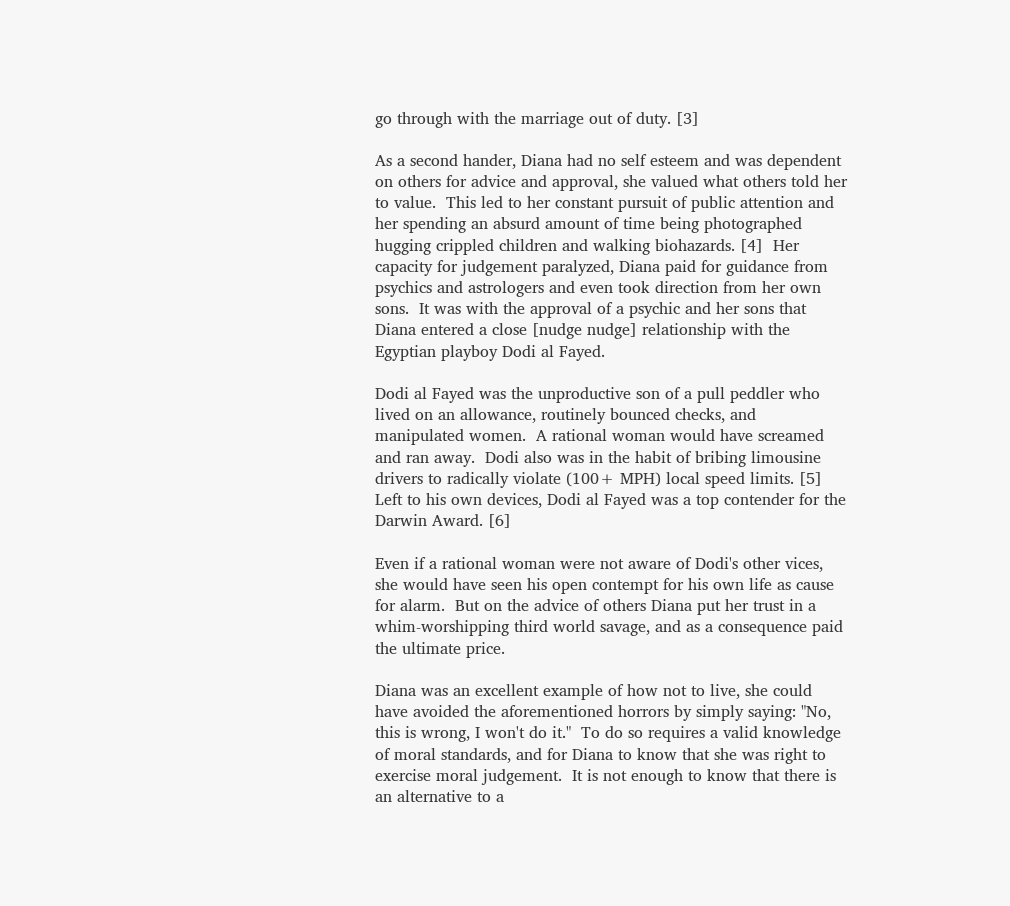go through with the marriage out of duty. [3]

As a second hander, Diana had no self esteem and was dependent on others for advice and approval, she valued what others told her to value.  This led to her constant pursuit of public attention and her spending an absurd amount of time being photographed hugging crippled children and walking biohazards. [4]  Her capacity for judgement paralyzed, Diana paid for guidance from psychics and astrologers and even took direction from her own sons.  It was with the approval of a psychic and her sons that Diana entered a close [nudge nudge] relationship with the Egyptian playboy Dodi al Fayed.

Dodi al Fayed was the unproductive son of a pull peddler who lived on an allowance, routinely bounced checks, and manipulated women.  A rational woman would have screamed and ran away.  Dodi also was in the habit of bribing limousine drivers to radically violate (100+ MPH) local speed limits. [5] Left to his own devices, Dodi al Fayed was a top contender for the Darwin Award. [6]

Even if a rational woman were not aware of Dodi's other vices, she would have seen his open contempt for his own life as cause for alarm.  But on the advice of others Diana put her trust in a whim-worshipping third world savage, and as a consequence paid the ultimate price.

Diana was an excellent example of how not to live, she could have avoided the aforementioned horrors by simply saying: "No, this is wrong, I won't do it."  To do so requires a valid knowledge of moral standards, and for Diana to know that she was right to exercise moral judgement.  It is not enough to know that there is an alternative to a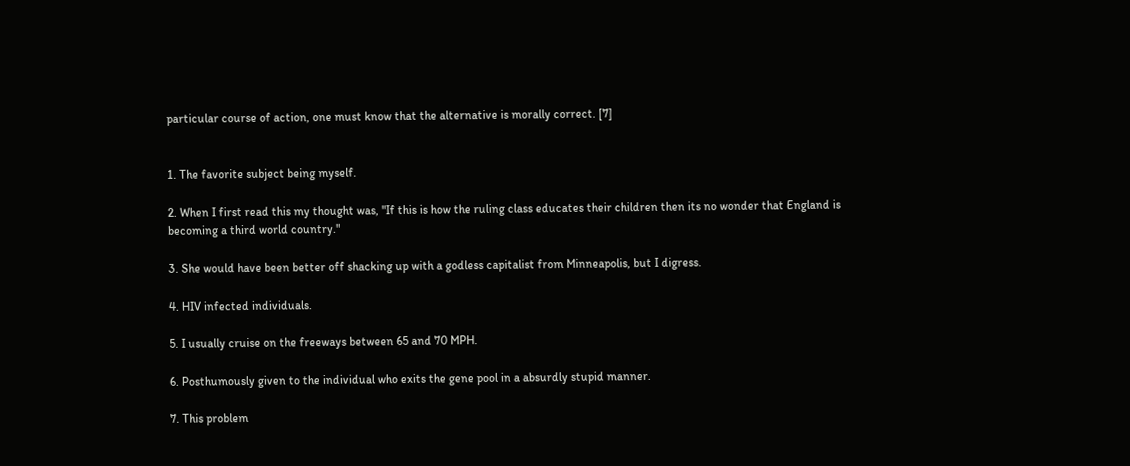particular course of action, one must know that the alternative is morally correct. [7]


1. The favorite subject being myself.

2. When I first read this my thought was, "If this is how the ruling class educates their children then its no wonder that England is becoming a third world country."

3. She would have been better off shacking up with a godless capitalist from Minneapolis, but I digress.

4. HIV infected individuals.

5. I usually cruise on the freeways between 65 and 70 MPH.

6. Posthumously given to the individual who exits the gene pool in a absurdly stupid manner.

7. This problem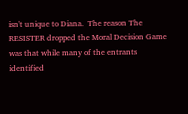isn't unique to Diana.  The reason The RESISTER dropped the Moral Decision Game was that while many of the entrants identified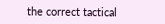the correct tactical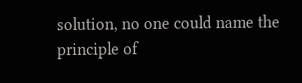solution, no one could name the principle of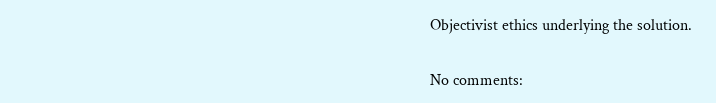Objectivist ethics underlying the solution.

No comments: